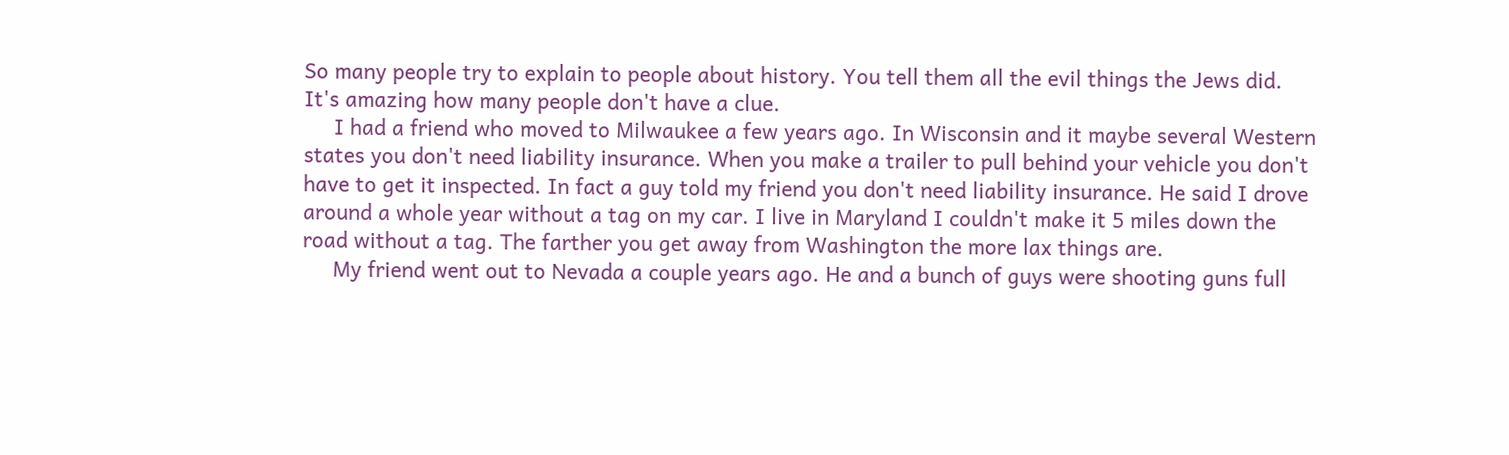So many people try to explain to people about history. You tell them all the evil things the Jews did. It's amazing how many people don't have a clue.
     I had a friend who moved to Milwaukee a few years ago. In Wisconsin and it maybe several Western states you don't need liability insurance. When you make a trailer to pull behind your vehicle you don't have to get it inspected. In fact a guy told my friend you don't need liability insurance. He said I drove around a whole year without a tag on my car. I live in Maryland I couldn't make it 5 miles down the road without a tag. The farther you get away from Washington the more lax things are.
     My friend went out to Nevada a couple years ago. He and a bunch of guys were shooting guns full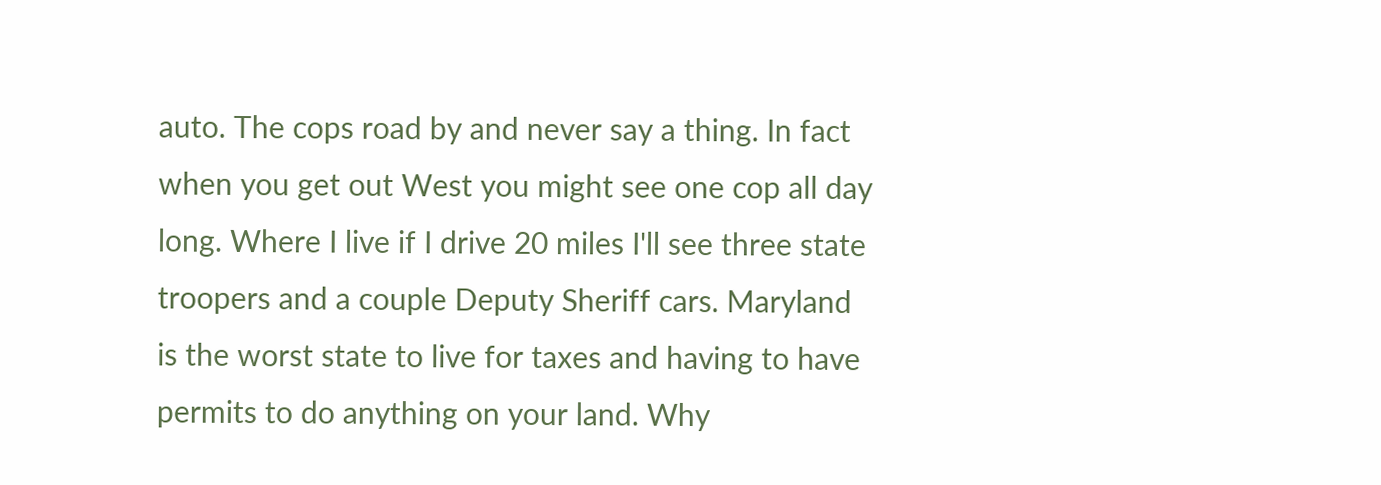auto. The cops road by and never say a thing. In fact when you get out West you might see one cop all day long. Where I live if I drive 20 miles I'll see three state troopers and a couple Deputy Sheriff cars. Maryland is the worst state to live for taxes and having to have permits to do anything on your land. Why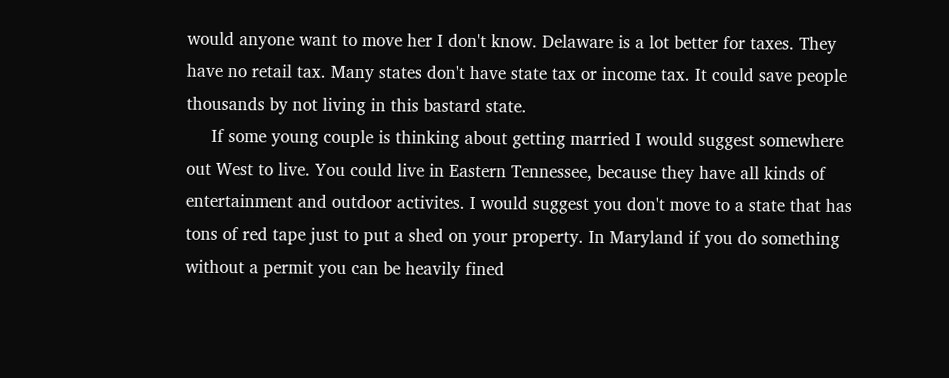would anyone want to move her I don't know. Delaware is a lot better for taxes. They have no retail tax. Many states don't have state tax or income tax. It could save people thousands by not living in this bastard state.
     If some young couple is thinking about getting married I would suggest somewhere out West to live. You could live in Eastern Tennessee, because they have all kinds of entertainment and outdoor activites. I would suggest you don't move to a state that has tons of red tape just to put a shed on your property. In Maryland if you do something without a permit you can be heavily fined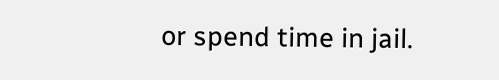or spend time in jail.